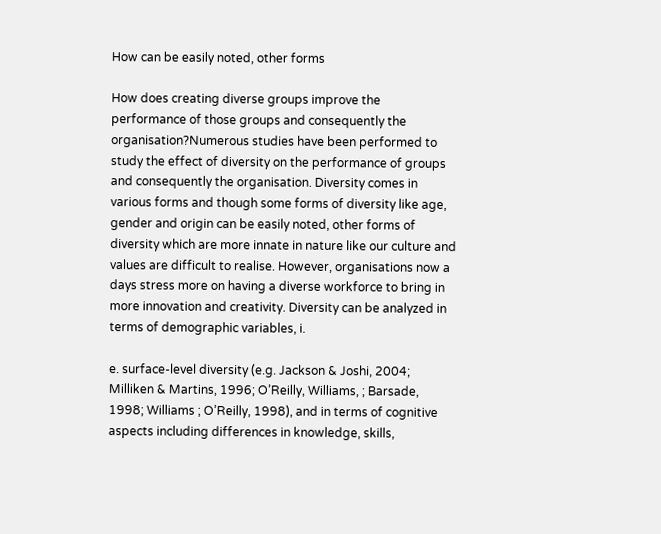How can be easily noted, other forms

How does creating diverse groups improve the performance of those groups and consequently the organisation?Numerous studies have been performed to study the effect of diversity on the performance of groups and consequently the organisation. Diversity comes in various forms and though some forms of diversity like age, gender and origin can be easily noted, other forms of diversity which are more innate in nature like our culture and values are difficult to realise. However, organisations now a days stress more on having a diverse workforce to bring in more innovation and creativity. Diversity can be analyzed in terms of demographic variables, i.

e. surface-level diversity (e.g. Jackson & Joshi, 2004; Milliken & Martins, 1996; O’Reilly, Williams, ; Barsade, 1998; Williams ; O’Reilly, 1998), and in terms of cognitive aspects including differences in knowledge, skills,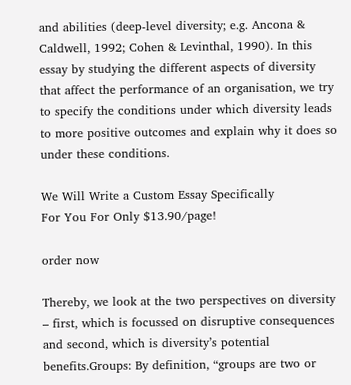and abilities (deep-level diversity; e.g. Ancona & Caldwell, 1992; Cohen & Levinthal, 1990). In this essay by studying the different aspects of diversity that affect the performance of an organisation, we try to specify the conditions under which diversity leads to more positive outcomes and explain why it does so under these conditions.

We Will Write a Custom Essay Specifically
For You For Only $13.90/page!

order now

Thereby, we look at the two perspectives on diversity – first, which is focussed on disruptive consequences and second, which is diversity’s potential benefits.Groups: By definition, “groups are two or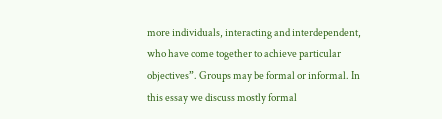more individuals, interacting and interdependent, who have come together to achieve particular objectives”. Groups may be formal or informal. In this essay we discuss mostly formal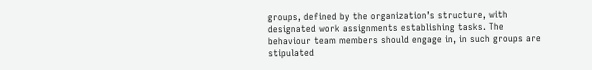groups, defined by the organization’s structure, with designated work assignments establishing tasks. The behaviour team members should engage in, in such groups are stipulated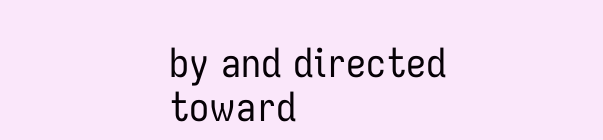by and directed toward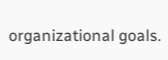organizational goals.